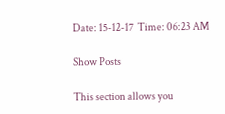Date: 15-12-17  Time: 06:23 AM

Show Posts

This section allows you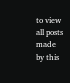to view all posts made by this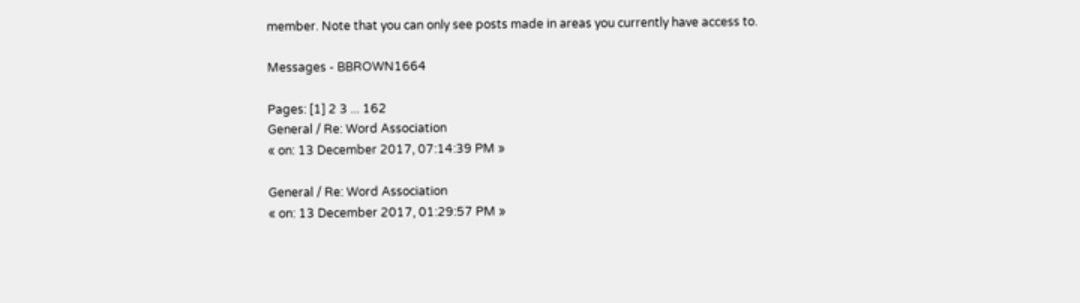member. Note that you can only see posts made in areas you currently have access to.

Messages - BBROWN1664

Pages: [1] 2 3 ... 162
General / Re: Word Association
« on: 13 December 2017, 07:14:39 PM »

General / Re: Word Association
« on: 13 December 2017, 01:29:57 PM »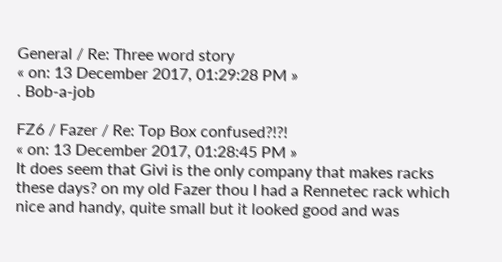General / Re: Three word story
« on: 13 December 2017, 01:29:28 PM »
. Bob-a-job

FZ6 / Fazer / Re: Top Box confused?!?!
« on: 13 December 2017, 01:28:45 PM »
It does seem that Givi is the only company that makes racks these days? on my old Fazer thou I had a Rennetec rack which nice and handy, quite small but it looked good and was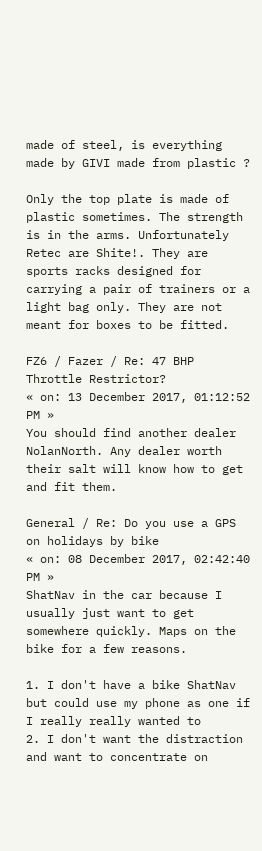made of steel, is everything made by GIVI made from plastic ?

Only the top plate is made of plastic sometimes. The strength is in the arms. Unfortunately Retec are Shite!. They are sports racks designed for carrying a pair of trainers or a light bag only. They are not meant for boxes to be fitted.

FZ6 / Fazer / Re: 47 BHP Throttle Restrictor?
« on: 13 December 2017, 01:12:52 PM »
You should find another dealer NolanNorth. Any dealer worth their salt will know how to get and fit them.

General / Re: Do you use a GPS on holidays by bike
« on: 08 December 2017, 02:42:40 PM »
ShatNav in the car because I usually just want to get somewhere quickly. Maps on the bike for a few reasons.

1. I don't have a bike ShatNav but could use my phone as one if I really really wanted to
2. I don't want the distraction and want to concentrate on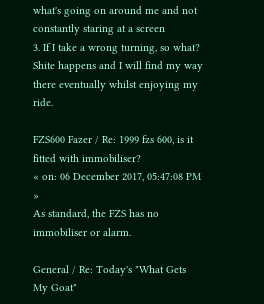what's going on around me and not constantly staring at a screen
3. If I take a wrong turning, so what? Shite happens and I will find my way there eventually whilst enjoying my ride.

FZS600 Fazer / Re: 1999 fzs 600, is it fitted with immobiliser?
« on: 06 December 2017, 05:47:08 PM »
As standard, the FZS has no immobiliser or alarm.

General / Re: Today's "What Gets My Goat"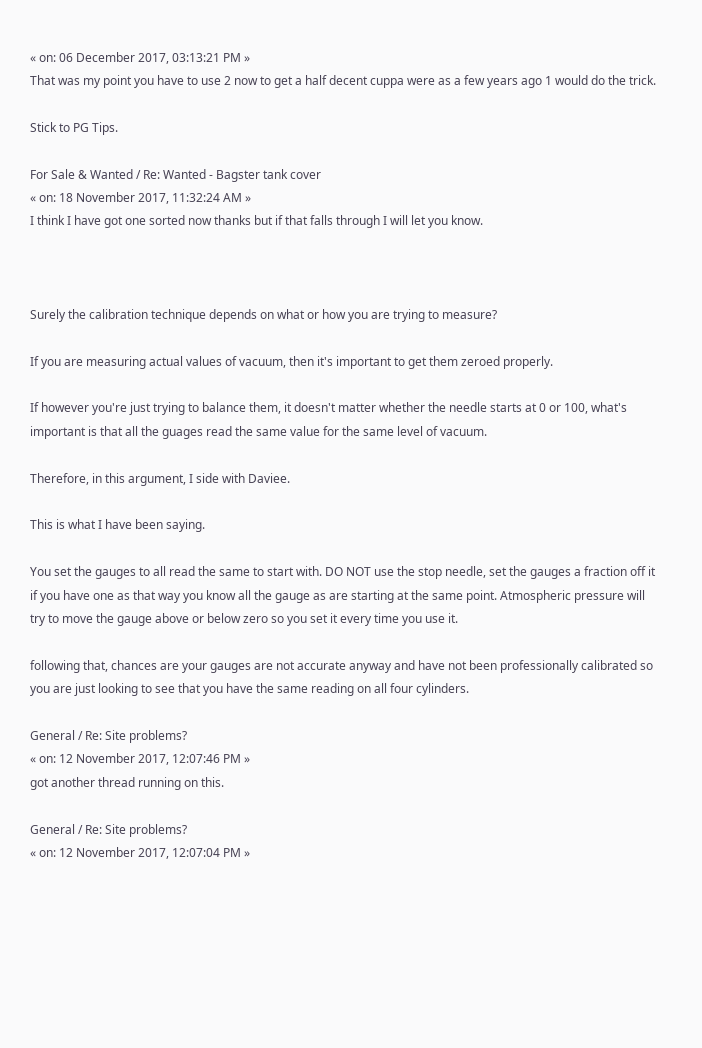« on: 06 December 2017, 03:13:21 PM »
That was my point you have to use 2 now to get a half decent cuppa were as a few years ago 1 would do the trick.

Stick to PG Tips.

For Sale & Wanted / Re: Wanted - Bagster tank cover
« on: 18 November 2017, 11:32:24 AM »
I think I have got one sorted now thanks but if that falls through I will let you know.



Surely the calibration technique depends on what or how you are trying to measure?

If you are measuring actual values of vacuum, then it's important to get them zeroed properly.

If however you're just trying to balance them, it doesn't matter whether the needle starts at 0 or 100, what's important is that all the guages read the same value for the same level of vacuum.

Therefore, in this argument, I side with Daviee.

This is what I have been saying.

You set the gauges to all read the same to start with. DO NOT use the stop needle, set the gauges a fraction off it if you have one as that way you know all the gauge as are starting at the same point. Atmospheric pressure will try to move the gauge above or below zero so you set it every time you use it.

following that, chances are your gauges are not accurate anyway and have not been professionally calibrated so you are just looking to see that you have the same reading on all four cylinders.

General / Re: Site problems?
« on: 12 November 2017, 12:07:46 PM »
got another thread running on this.

General / Re: Site problems?
« on: 12 November 2017, 12:07:04 PM »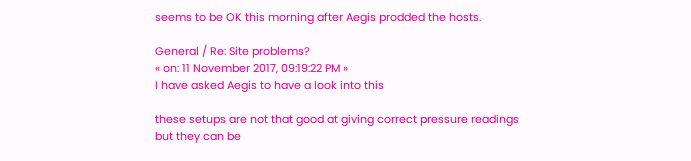seems to be OK this morning after Aegis prodded the hosts.

General / Re: Site problems?
« on: 11 November 2017, 09:19:22 PM »
I have asked Aegis to have a look into this

these setups are not that good at giving correct pressure readings but they can be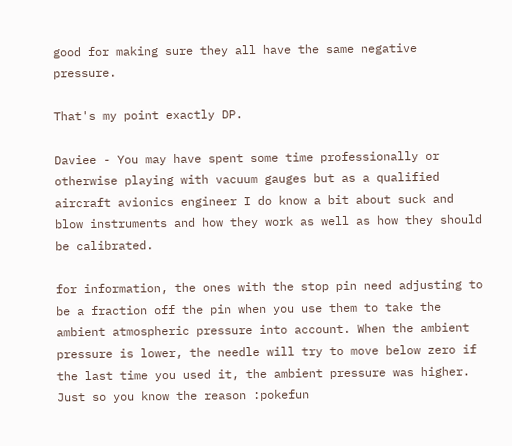good for making sure they all have the same negative pressure.

That's my point exactly DP.

Daviee - You may have spent some time professionally or otherwise playing with vacuum gauges but as a qualified aircraft avionics engineer I do know a bit about suck and blow instruments and how they work as well as how they should be calibrated.

for information, the ones with the stop pin need adjusting to be a fraction off the pin when you use them to take the ambient atmospheric pressure into account. When the ambient pressure is lower, the needle will try to move below zero if the last time you used it, the ambient pressure was higher. Just so you know the reason :pokefun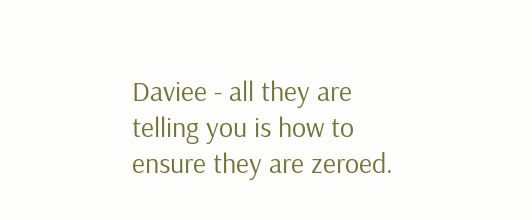Daviee - all they are telling you is how to ensure they are zeroed.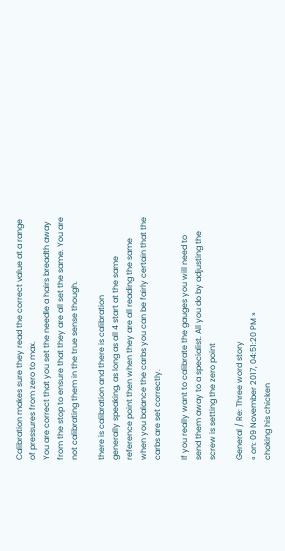Calibration makes sure they read the correct value at a range of pressures from zero to max.
You are correct that you set the needle a hairs breadth away from the stop to ensure that they are all set the same. You are not calibrating them in the true sense though.

there is calibration and there is calibration
generally speaking, as long as all 4 start at the same reference point then when they are all reading the same when you balance the carbs you can be fairly certain that the carbs are set correctly.

If you really want to calibrate the gauges you will need to send them away to a specialist. All you do by adjusting the screw is setting the zero point

General / Re: Three word story
« on: 09 November 2017, 04:51:20 PM »
choking his chicken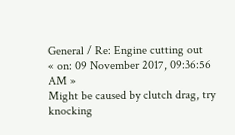General / Re: Engine cutting out
« on: 09 November 2017, 09:36:56 AM »
Might be caused by clutch drag, try knocking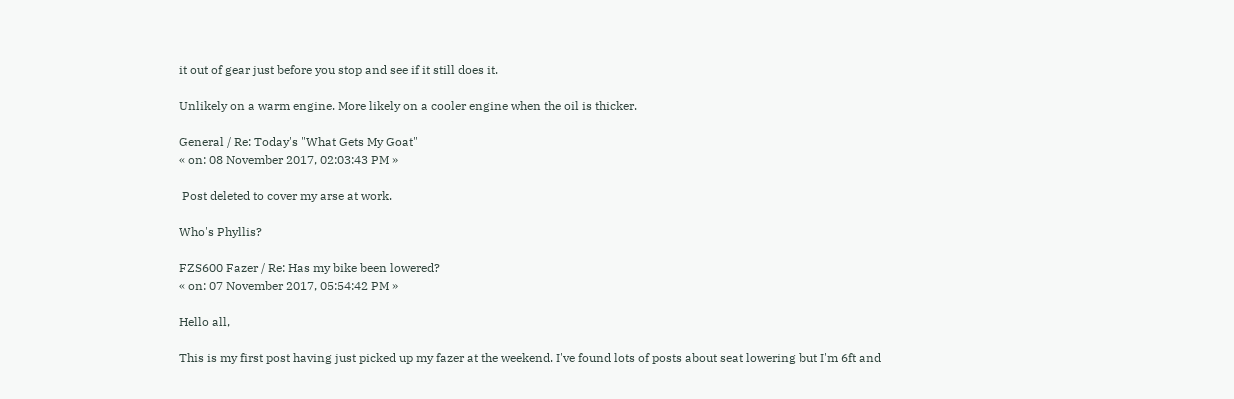it out of gear just before you stop and see if it still does it.

Unlikely on a warm engine. More likely on a cooler engine when the oil is thicker.

General / Re: Today's "What Gets My Goat"
« on: 08 November 2017, 02:03:43 PM »

 Post deleted to cover my arse at work.

Who's Phyllis?

FZS600 Fazer / Re: Has my bike been lowered?
« on: 07 November 2017, 05:54:42 PM »

Hello all,

This is my first post having just picked up my fazer at the weekend. I've found lots of posts about seat lowering but I'm 6ft and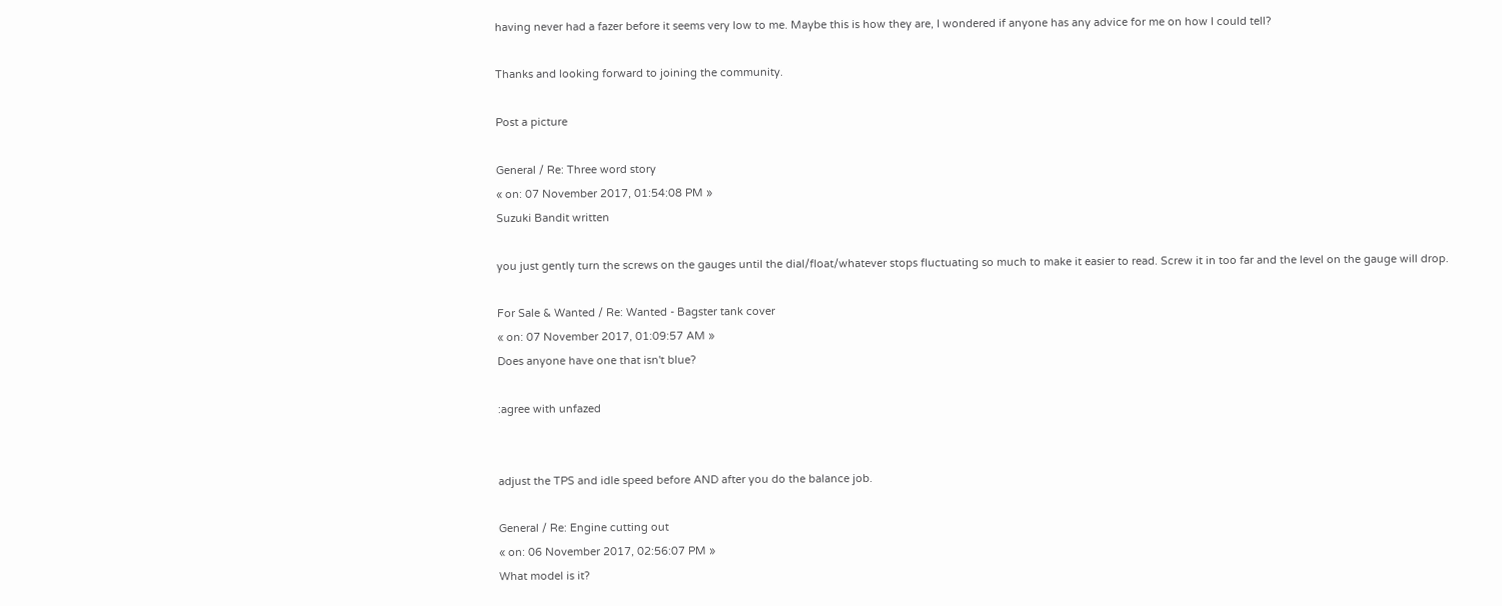having never had a fazer before it seems very low to me. Maybe this is how they are, I wondered if anyone has any advice for me on how I could tell?

Thanks and looking forward to joining the community.

Post a picture

General / Re: Three word story
« on: 07 November 2017, 01:54:08 PM »
Suzuki Bandit written

you just gently turn the screws on the gauges until the dial/float/whatever stops fluctuating so much to make it easier to read. Screw it in too far and the level on the gauge will drop.

For Sale & Wanted / Re: Wanted - Bagster tank cover
« on: 07 November 2017, 01:09:57 AM »
Does anyone have one that isn't blue?

:agree with unfazed


adjust the TPS and idle speed before AND after you do the balance job.

General / Re: Engine cutting out
« on: 06 November 2017, 02:56:07 PM »
What model is it?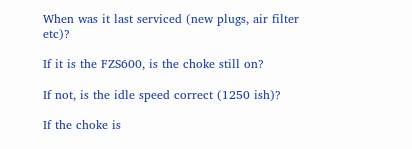When was it last serviced (new plugs, air filter etc)?

If it is the FZS600, is the choke still on?

If not, is the idle speed correct (1250 ish)?

If the choke is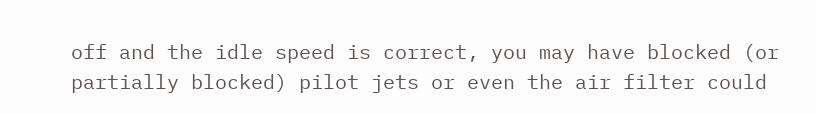off and the idle speed is correct, you may have blocked (or partially blocked) pilot jets or even the air filter could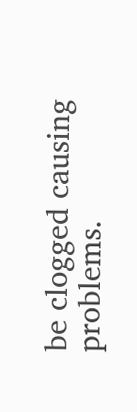be clogged causing problems.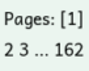Pages: [1] 2 3 ... 162